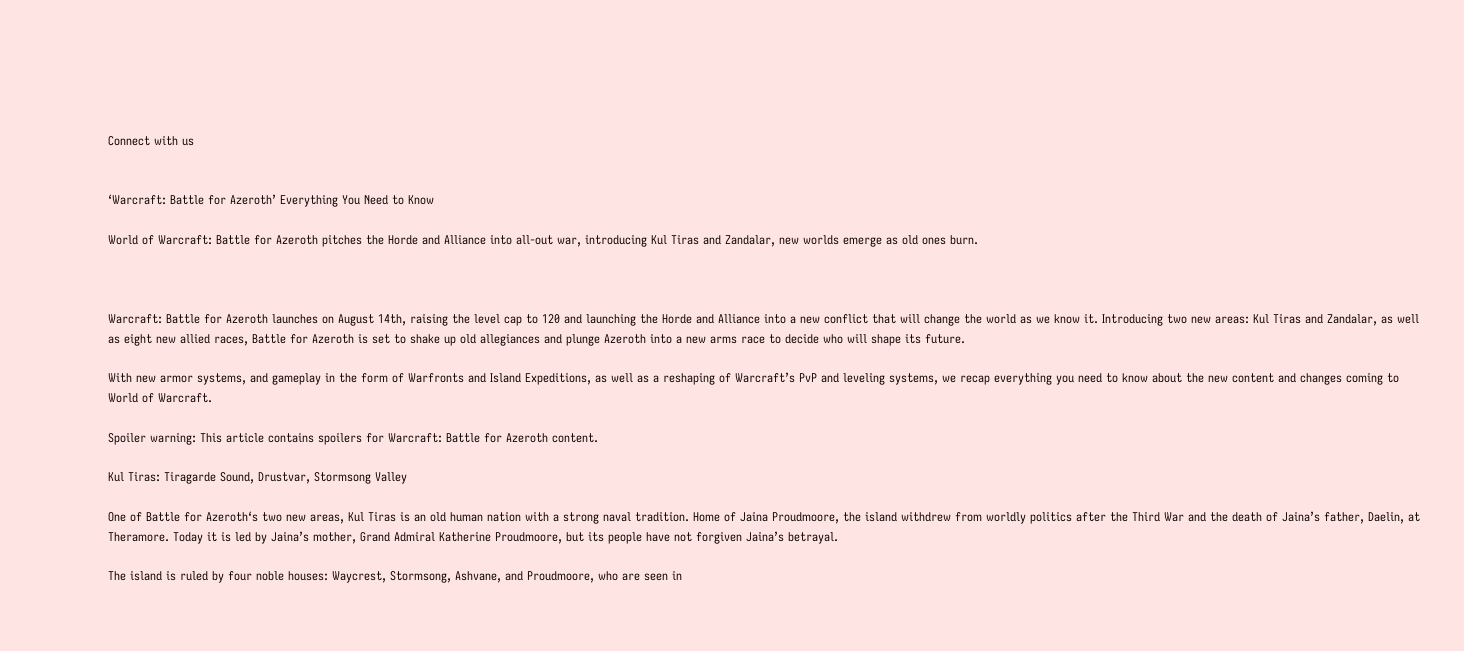Connect with us


‘Warcraft: Battle for Azeroth’ Everything You Need to Know

World of Warcraft: Battle for Azeroth pitches the Horde and Alliance into all-out war, introducing Kul Tiras and Zandalar, new worlds emerge as old ones burn.



Warcraft: Battle for Azeroth launches on August 14th, raising the level cap to 120 and launching the Horde and Alliance into a new conflict that will change the world as we know it. Introducing two new areas: Kul Tiras and Zandalar, as well as eight new allied races, Battle for Azeroth is set to shake up old allegiances and plunge Azeroth into a new arms race to decide who will shape its future.

With new armor systems, and gameplay in the form of Warfronts and Island Expeditions, as well as a reshaping of Warcraft’s PvP and leveling systems, we recap everything you need to know about the new content and changes coming to World of Warcraft.

Spoiler warning: This article contains spoilers for Warcraft: Battle for Azeroth content.

Kul Tiras: Tiragarde Sound, Drustvar, Stormsong Valley

One of Battle for Azeroth‘s two new areas, Kul Tiras is an old human nation with a strong naval tradition. Home of Jaina Proudmoore, the island withdrew from worldly politics after the Third War and the death of Jaina’s father, Daelin, at Theramore. Today it is led by Jaina’s mother, Grand Admiral Katherine Proudmoore, but its people have not forgiven Jaina’s betrayal.

The island is ruled by four noble houses: Waycrest, Stormsong, Ashvane, and Proudmoore, who are seen in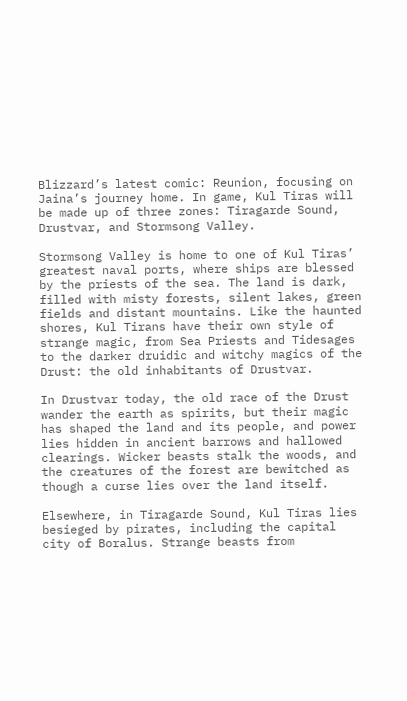Blizzard’s latest comic: Reunion, focusing on Jaina’s journey home. In game, Kul Tiras will be made up of three zones: Tiragarde Sound, Drustvar, and Stormsong Valley.

Stormsong Valley is home to one of Kul Tiras’ greatest naval ports, where ships are blessed by the priests of the sea. The land is dark, filled with misty forests, silent lakes, green fields and distant mountains. Like the haunted shores, Kul Tirans have their own style of strange magic, from Sea Priests and Tidesages to the darker druidic and witchy magics of the Drust: the old inhabitants of Drustvar.

In Drustvar today, the old race of the Drust wander the earth as spirits, but their magic has shaped the land and its people, and power lies hidden in ancient barrows and hallowed clearings. Wicker beasts stalk the woods, and the creatures of the forest are bewitched as though a curse lies over the land itself.

Elsewhere, in Tiragarde Sound, Kul Tiras lies besieged by pirates, including the capital city of Boralus. Strange beasts from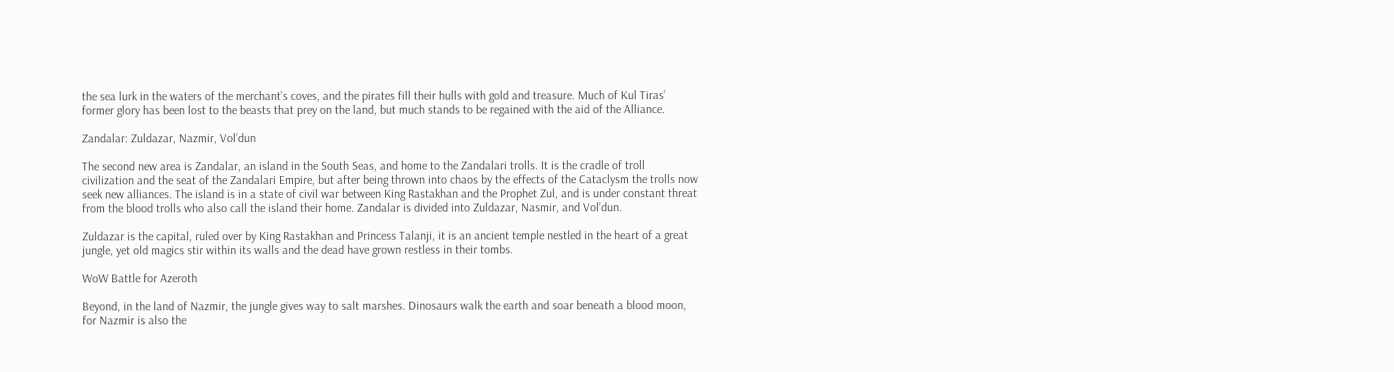the sea lurk in the waters of the merchant’s coves, and the pirates fill their hulls with gold and treasure. Much of Kul Tiras’ former glory has been lost to the beasts that prey on the land, but much stands to be regained with the aid of the Alliance.

Zandalar: Zuldazar, Nazmir, Vol’dun

The second new area is Zandalar, an island in the South Seas, and home to the Zandalari trolls. It is the cradle of troll civilization and the seat of the Zandalari Empire, but after being thrown into chaos by the effects of the Cataclysm the trolls now seek new alliances. The island is in a state of civil war between King Rastakhan and the Prophet Zul, and is under constant threat from the blood trolls who also call the island their home. Zandalar is divided into Zuldazar, Nasmir, and Vol’dun.

Zuldazar is the capital, ruled over by King Rastakhan and Princess Talanji, it is an ancient temple nestled in the heart of a great jungle, yet old magics stir within its walls and the dead have grown restless in their tombs.

WoW Battle for Azeroth

Beyond, in the land of Nazmir, the jungle gives way to salt marshes. Dinosaurs walk the earth and soar beneath a blood moon, for Nazmir is also the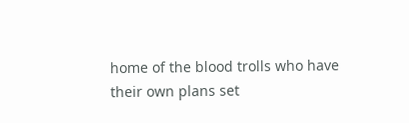home of the blood trolls who have their own plans set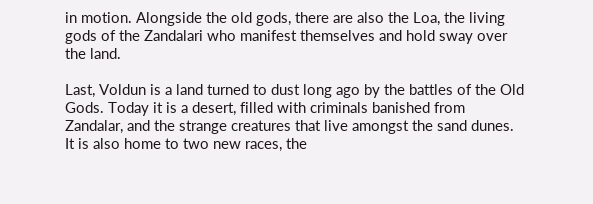in motion. Alongside the old gods, there are also the Loa, the living gods of the Zandalari who manifest themselves and hold sway over the land.

Last, Voldun is a land turned to dust long ago by the battles of the Old Gods. Today it is a desert, filled with criminals banished from Zandalar, and the strange creatures that live amongst the sand dunes. It is also home to two new races, the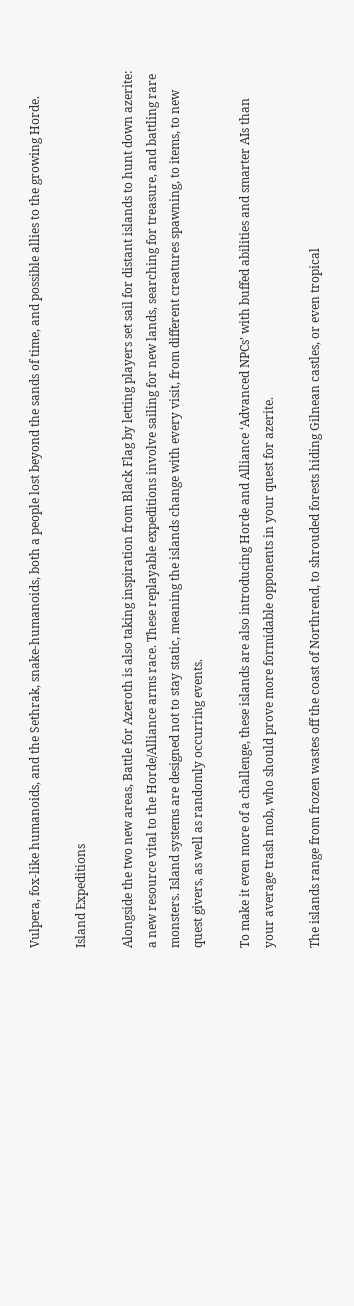Vulpera, fox-like humanoids, and the Sethrak, snake-humanoids, both a people lost beyond the sands of time, and possible allies to the growing Horde.

Island Expeditions

Alongside the two new areas, Battle for Azeroth is also taking inspiration from Black Flag by letting players set sail for distant islands to hunt down azerite: a new resource vital to the Horde/Alliance arms race. These replayable expeditions involve sailing for new lands, searching for treasure, and battling rare monsters. Island systems are designed not to stay static, meaning the islands change with every visit, from different creatures spawning, to items, to new quest givers, as well as randomly occurring events.

To make it even more of a challenge, these islands are also introducing Horde and Alliance ‘Advanced NPCs’ with buffed abilities and smarter AIs than your average trash mob, who should prove more formidable opponents in your quest for azerite.

The islands range from frozen wastes off the coast of Northrend, to shrouded forests hiding Gilnean castles, or even tropical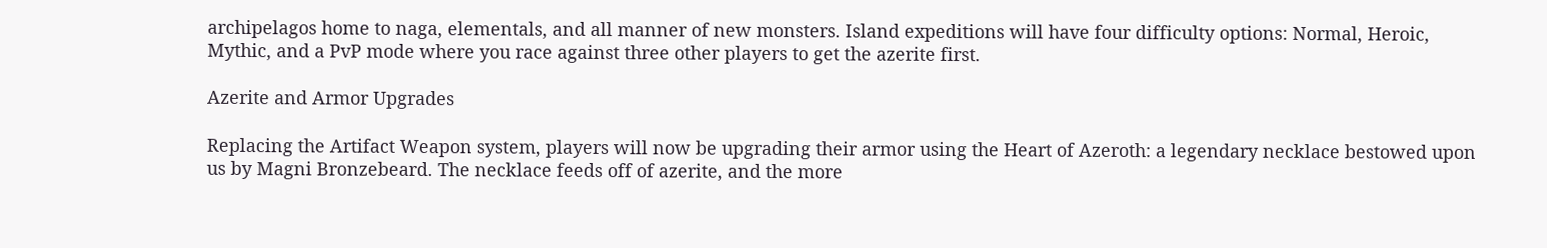archipelagos home to naga, elementals, and all manner of new monsters. Island expeditions will have four difficulty options: Normal, Heroic, Mythic, and a PvP mode where you race against three other players to get the azerite first.

Azerite and Armor Upgrades

Replacing the Artifact Weapon system, players will now be upgrading their armor using the Heart of Azeroth: a legendary necklace bestowed upon us by Magni Bronzebeard. The necklace feeds off of azerite, and the more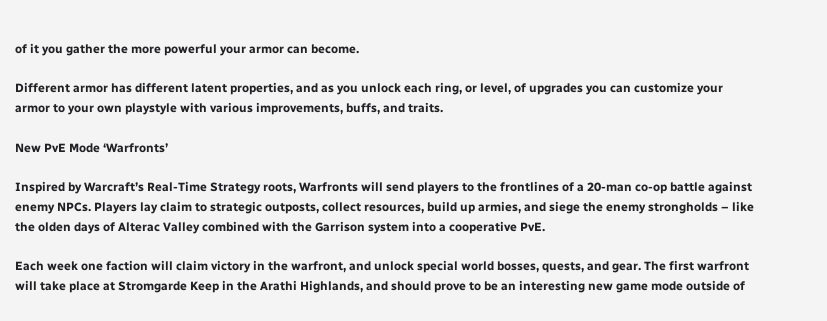of it you gather the more powerful your armor can become.

Different armor has different latent properties, and as you unlock each ring, or level, of upgrades you can customize your armor to your own playstyle with various improvements, buffs, and traits.

New PvE Mode ‘Warfronts’

Inspired by Warcraft’s Real-Time Strategy roots, Warfronts will send players to the frontlines of a 20-man co-op battle against enemy NPCs. Players lay claim to strategic outposts, collect resources, build up armies, and siege the enemy strongholds – like the olden days of Alterac Valley combined with the Garrison system into a cooperative PvE.

Each week one faction will claim victory in the warfront, and unlock special world bosses, quests, and gear. The first warfront will take place at Stromgarde Keep in the Arathi Highlands, and should prove to be an interesting new game mode outside of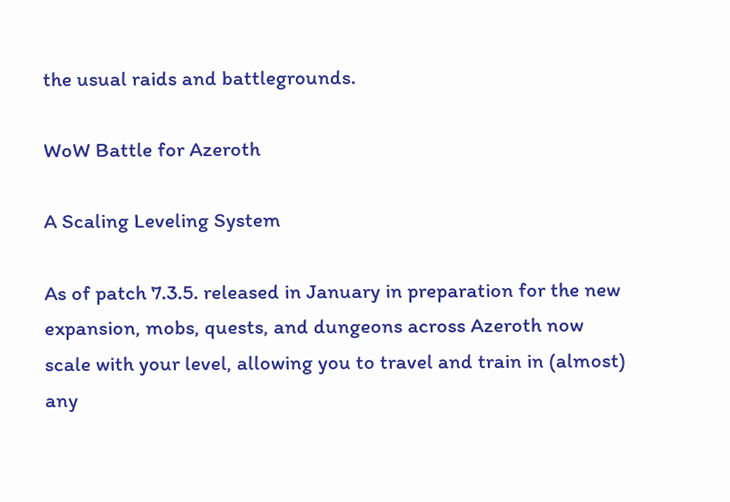the usual raids and battlegrounds.

WoW Battle for Azeroth

A Scaling Leveling System

As of patch 7.3.5. released in January in preparation for the new expansion, mobs, quests, and dungeons across Azeroth now scale with your level, allowing you to travel and train in (almost) any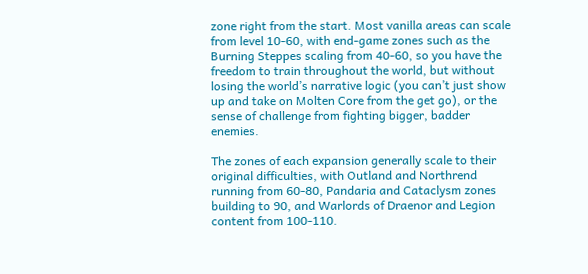zone right from the start. Most vanilla areas can scale from level 10-60, with end-game zones such as the Burning Steppes scaling from 40-60, so you have the freedom to train throughout the world, but without losing the world’s narrative logic (you can’t just show up and take on Molten Core from the get go), or the sense of challenge from fighting bigger, badder enemies.

The zones of each expansion generally scale to their original difficulties, with Outland and Northrend running from 60-80, Pandaria and Cataclysm zones building to 90, and Warlords of Draenor and Legion content from 100-110.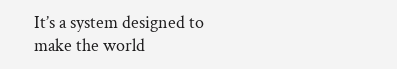It’s a system designed to make the world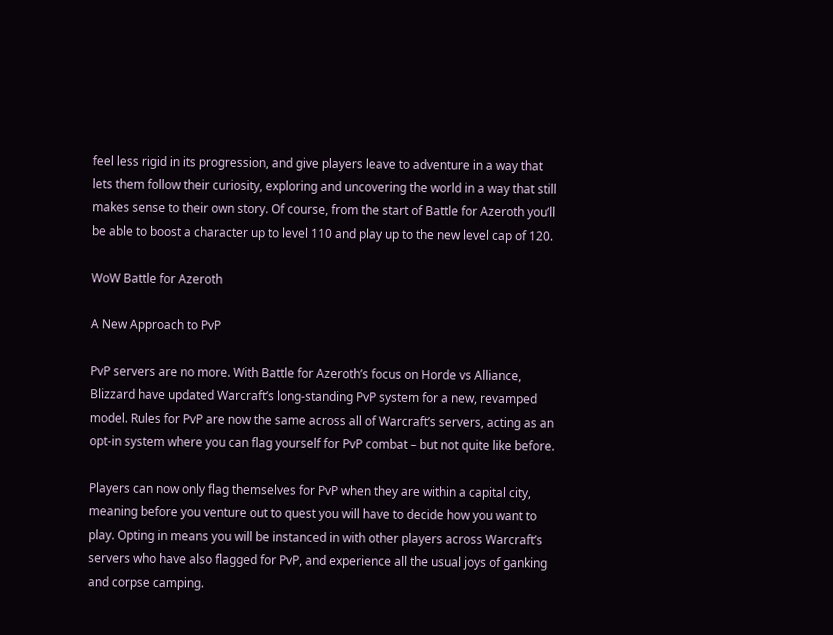feel less rigid in its progression, and give players leave to adventure in a way that lets them follow their curiosity, exploring and uncovering the world in a way that still makes sense to their own story. Of course, from the start of Battle for Azeroth you’ll be able to boost a character up to level 110 and play up to the new level cap of 120.

WoW Battle for Azeroth

A New Approach to PvP

PvP servers are no more. With Battle for Azeroth’s focus on Horde vs Alliance, Blizzard have updated Warcraft’s long-standing PvP system for a new, revamped model. Rules for PvP are now the same across all of Warcraft’s servers, acting as an opt-in system where you can flag yourself for PvP combat – but not quite like before.

Players can now only flag themselves for PvP when they are within a capital city, meaning before you venture out to quest you will have to decide how you want to play. Opting in means you will be instanced in with other players across Warcraft’s servers who have also flagged for PvP, and experience all the usual joys of ganking and corpse camping.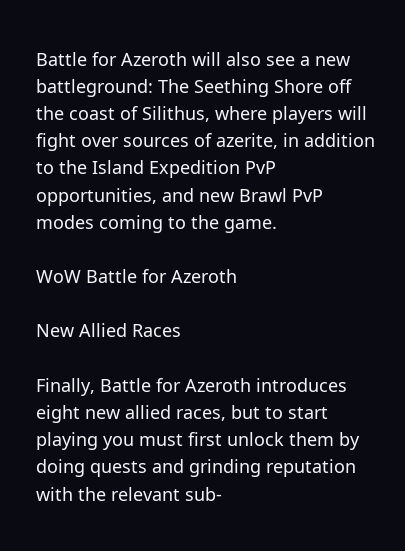Battle for Azeroth will also see a new battleground: The Seething Shore off the coast of Silithus, where players will fight over sources of azerite, in addition to the Island Expedition PvP opportunities, and new Brawl PvP modes coming to the game.

WoW Battle for Azeroth

New Allied Races

Finally, Battle for Azeroth introduces eight new allied races, but to start playing you must first unlock them by doing quests and grinding reputation with the relevant sub-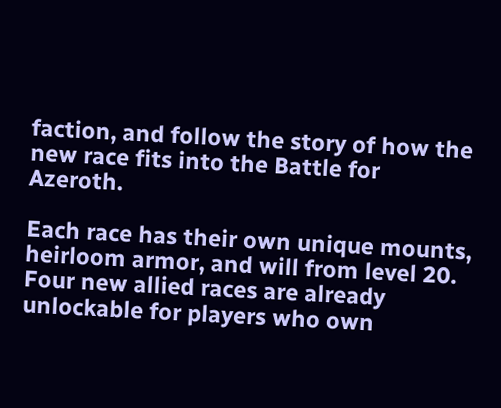faction, and follow the story of how the new race fits into the Battle for Azeroth.

Each race has their own unique mounts, heirloom armor, and will from level 20. Four new allied races are already unlockable for players who own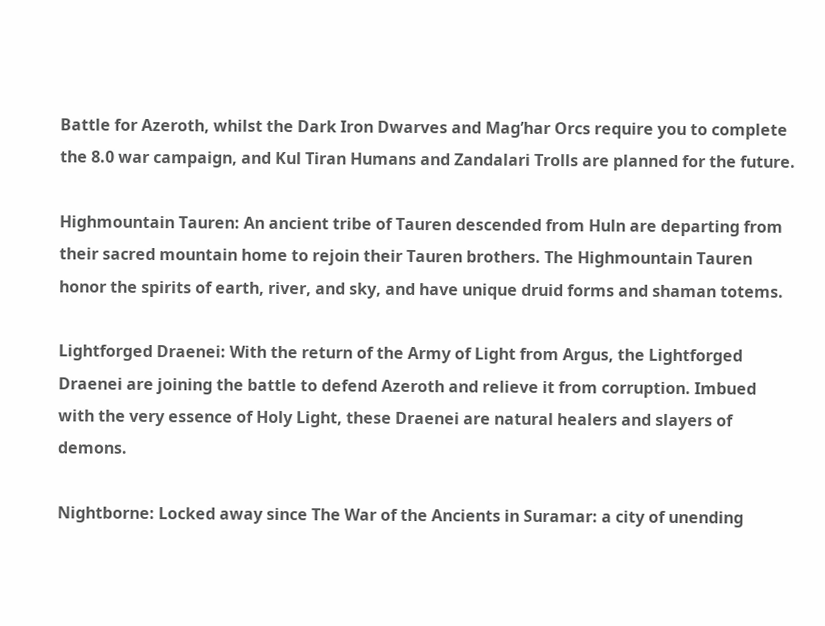Battle for Azeroth, whilst the Dark Iron Dwarves and Mag’har Orcs require you to complete the 8.0 war campaign, and Kul Tiran Humans and Zandalari Trolls are planned for the future.

Highmountain Tauren: An ancient tribe of Tauren descended from Huln are departing from their sacred mountain home to rejoin their Tauren brothers. The Highmountain Tauren honor the spirits of earth, river, and sky, and have unique druid forms and shaman totems.

Lightforged Draenei: With the return of the Army of Light from Argus, the Lightforged Draenei are joining the battle to defend Azeroth and relieve it from corruption. Imbued with the very essence of Holy Light, these Draenei are natural healers and slayers of demons.

Nightborne: Locked away since The War of the Ancients in Suramar: a city of unending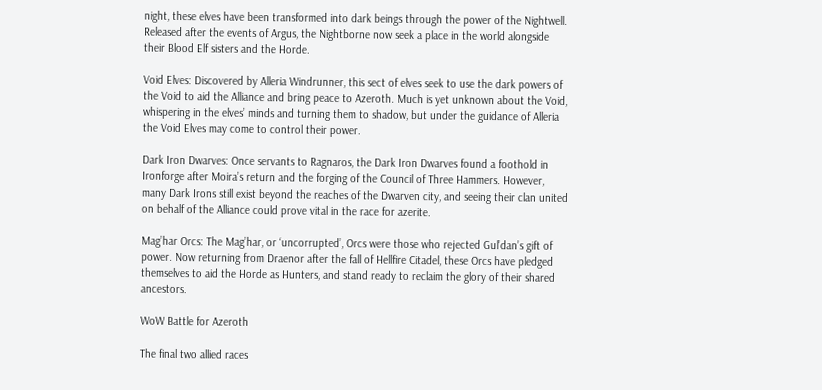night, these elves have been transformed into dark beings through the power of the Nightwell. Released after the events of Argus, the Nightborne now seek a place in the world alongside their Blood Elf sisters and the Horde.

Void Elves: Discovered by Alleria Windrunner, this sect of elves seek to use the dark powers of the Void to aid the Alliance and bring peace to Azeroth. Much is yet unknown about the Void, whispering in the elves’ minds and turning them to shadow, but under the guidance of Alleria the Void Elves may come to control their power.

Dark Iron Dwarves: Once servants to Ragnaros, the Dark Iron Dwarves found a foothold in Ironforge after Moira’s return and the forging of the Council of Three Hammers. However, many Dark Irons still exist beyond the reaches of the Dwarven city, and seeing their clan united on behalf of the Alliance could prove vital in the race for azerite.

Mag’har Orcs: The Mag’har, or ‘uncorrupted’, Orcs were those who rejected Gul’dan’s gift of power. Now returning from Draenor after the fall of Hellfire Citadel, these Orcs have pledged themselves to aid the Horde as Hunters, and stand ready to reclaim the glory of their shared ancestors.

WoW Battle for Azeroth

The final two allied races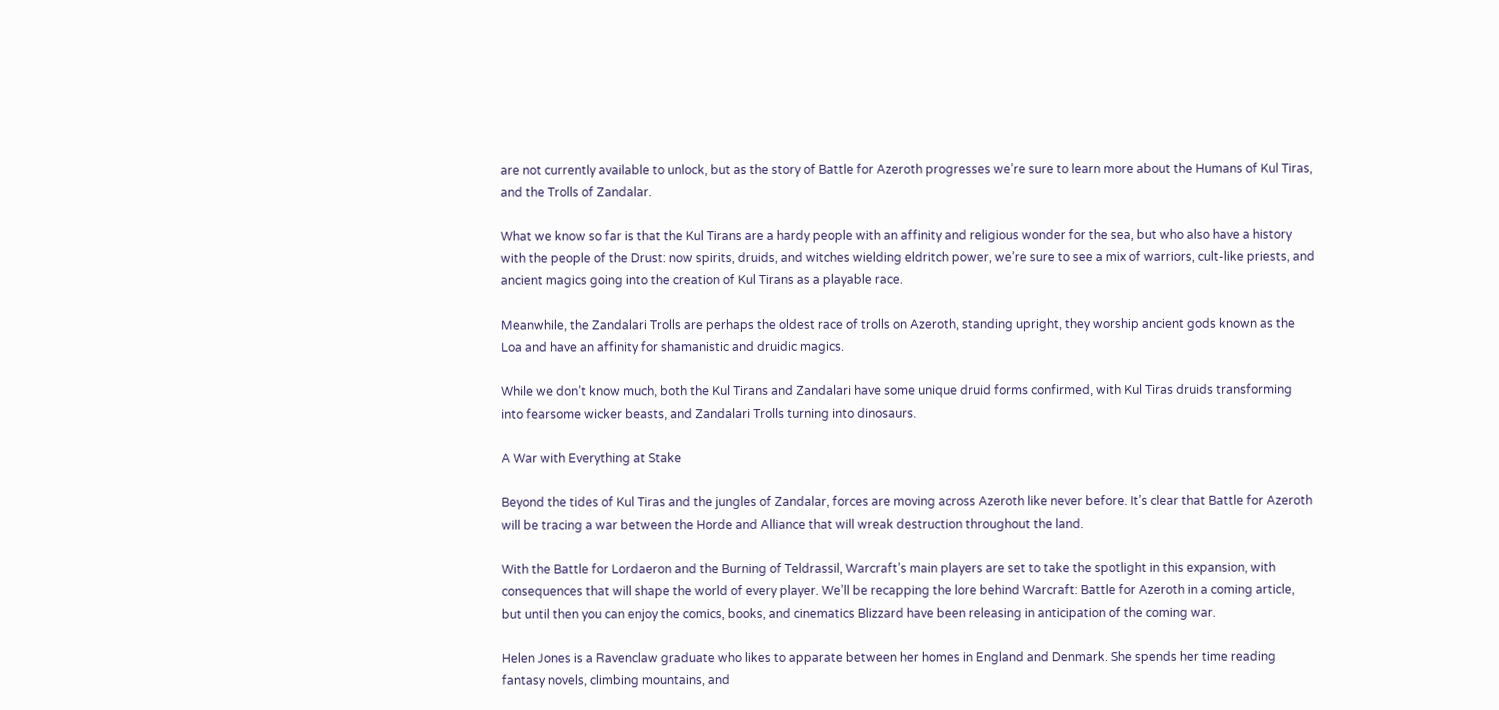are not currently available to unlock, but as the story of Battle for Azeroth progresses we’re sure to learn more about the Humans of Kul Tiras, and the Trolls of Zandalar.

What we know so far is that the Kul Tirans are a hardy people with an affinity and religious wonder for the sea, but who also have a history with the people of the Drust: now spirits, druids, and witches wielding eldritch power, we’re sure to see a mix of warriors, cult-like priests, and ancient magics going into the creation of Kul Tirans as a playable race.

Meanwhile, the Zandalari Trolls are perhaps the oldest race of trolls on Azeroth, standing upright, they worship ancient gods known as the Loa and have an affinity for shamanistic and druidic magics.

While we don’t know much, both the Kul Tirans and Zandalari have some unique druid forms confirmed, with Kul Tiras druids transforming into fearsome wicker beasts, and Zandalari Trolls turning into dinosaurs.

A War with Everything at Stake

Beyond the tides of Kul Tiras and the jungles of Zandalar, forces are moving across Azeroth like never before. It’s clear that Battle for Azeroth will be tracing a war between the Horde and Alliance that will wreak destruction throughout the land.

With the Battle for Lordaeron and the Burning of Teldrassil, Warcraft’s main players are set to take the spotlight in this expansion, with consequences that will shape the world of every player. We’ll be recapping the lore behind Warcraft: Battle for Azeroth in a coming article, but until then you can enjoy the comics, books, and cinematics Blizzard have been releasing in anticipation of the coming war.

Helen Jones is a Ravenclaw graduate who likes to apparate between her homes in England and Denmark. She spends her time reading fantasy novels, climbing mountains, and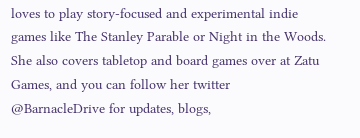loves to play story-focused and experimental indie games like The Stanley Parable or Night in the Woods. She also covers tabletop and board games over at Zatu Games, and you can follow her twitter @BarnacleDrive for updates, blogs,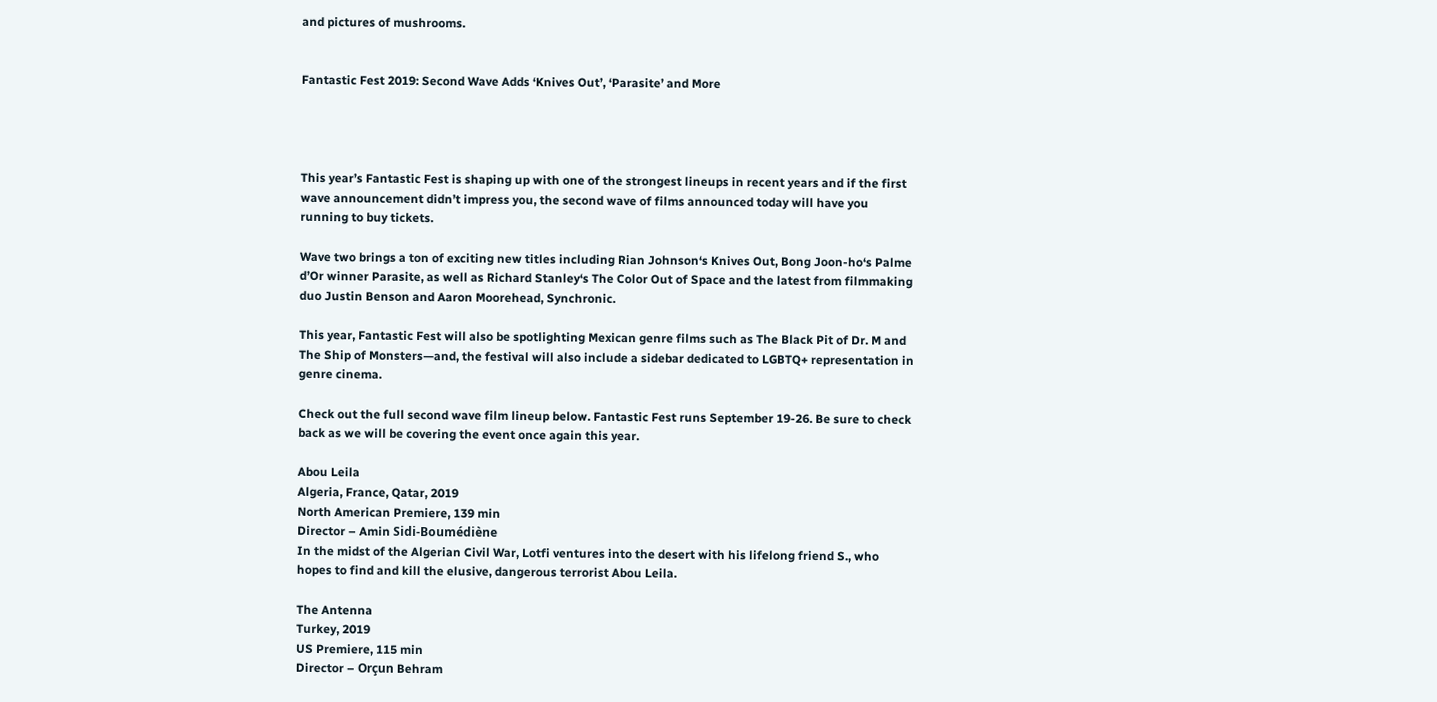and pictures of mushrooms.


Fantastic Fest 2019: Second Wave Adds ‘Knives Out’, ‘Parasite’ and More




This year’s Fantastic Fest is shaping up with one of the strongest lineups in recent years and if the first wave announcement didn’t impress you, the second wave of films announced today will have you running to buy tickets.

Wave two brings a ton of exciting new titles including Rian Johnson‘s Knives Out, Bong Joon-ho‘s Palme d’Or winner Parasite, as well as Richard Stanley‘s The Color Out of Space and the latest from filmmaking duo Justin Benson and Aaron Moorehead, Synchronic.

This year, Fantastic Fest will also be spotlighting Mexican genre films such as The Black Pit of Dr. M and The Ship of Monsters—and, the festival will also include a sidebar dedicated to LGBTQ+ representation in genre cinema.

Check out the full second wave film lineup below. Fantastic Fest runs September 19-26. Be sure to check back as we will be covering the event once again this year.

Abou Leila
Algeria, France, Qatar, 2019
North American Premiere, 139 min
Director – Amin Sidi-Boumédiène
In the midst of the Algerian Civil War, Lotfi ventures into the desert with his lifelong friend S., who hopes to find and kill the elusive, dangerous terrorist Abou Leila.

The Antenna
Turkey, 2019
US Premiere, 115 min
Director – Orçun Behram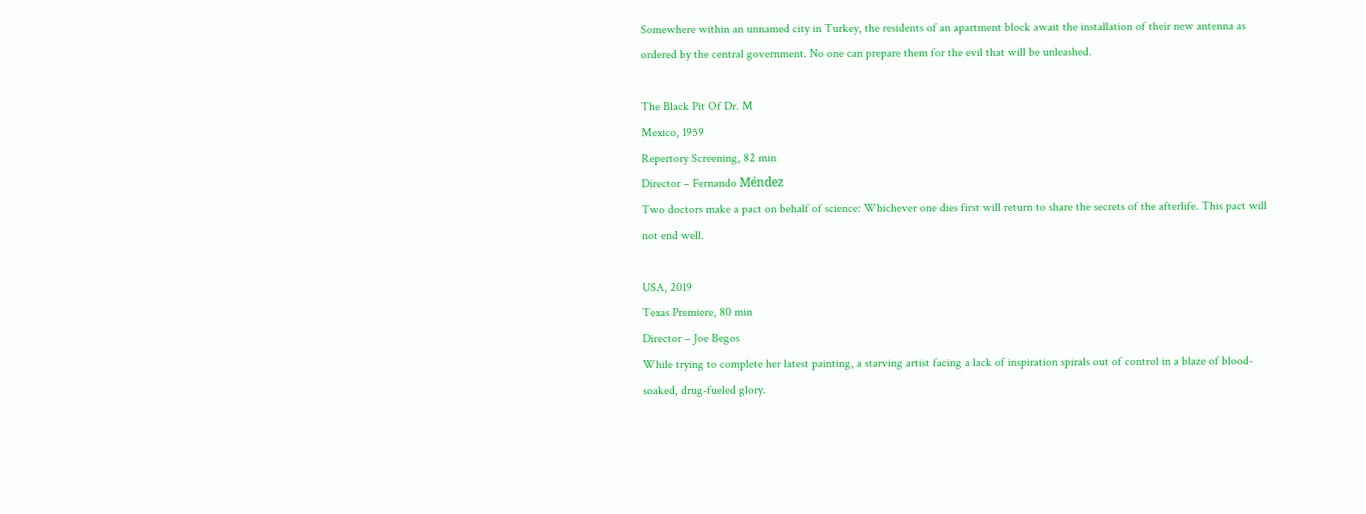Somewhere within an unnamed city in Turkey, the residents of an apartment block await the installation of their new antenna as ordered by the central government. No one can prepare them for the evil that will be unleashed.

The Black Pit Of Dr. M
Mexico, 1959
Repertory Screening, 82 min
Director – Fernando Méndez
Two doctors make a pact on behalf of science: Whichever one dies first will return to share the secrets of the afterlife. This pact will not end well.

USA, 2019
Texas Premiere, 80 min
Director – Joe Begos
While trying to complete her latest painting, a starving artist facing a lack of inspiration spirals out of control in a blaze of blood-soaked, drug-fueled glory.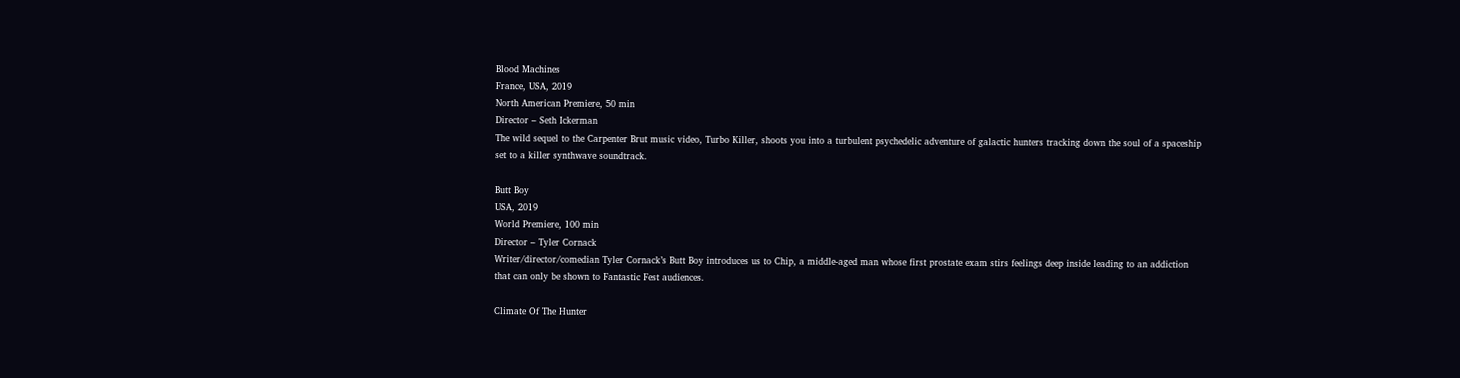Blood Machines
France, USA, 2019
North American Premiere, 50 min
Director – Seth Ickerman
The wild sequel to the Carpenter Brut music video, Turbo Killer, shoots you into a turbulent psychedelic adventure of galactic hunters tracking down the soul of a spaceship set to a killer synthwave soundtrack.

Butt Boy
USA, 2019
World Premiere, 100 min
Director – Tyler Cornack
Writer/director/comedian Tyler Cornack’s Butt Boy introduces us to Chip, a middle-aged man whose first prostate exam stirs feelings deep inside leading to an addiction that can only be shown to Fantastic Fest audiences.

Climate Of The Hunter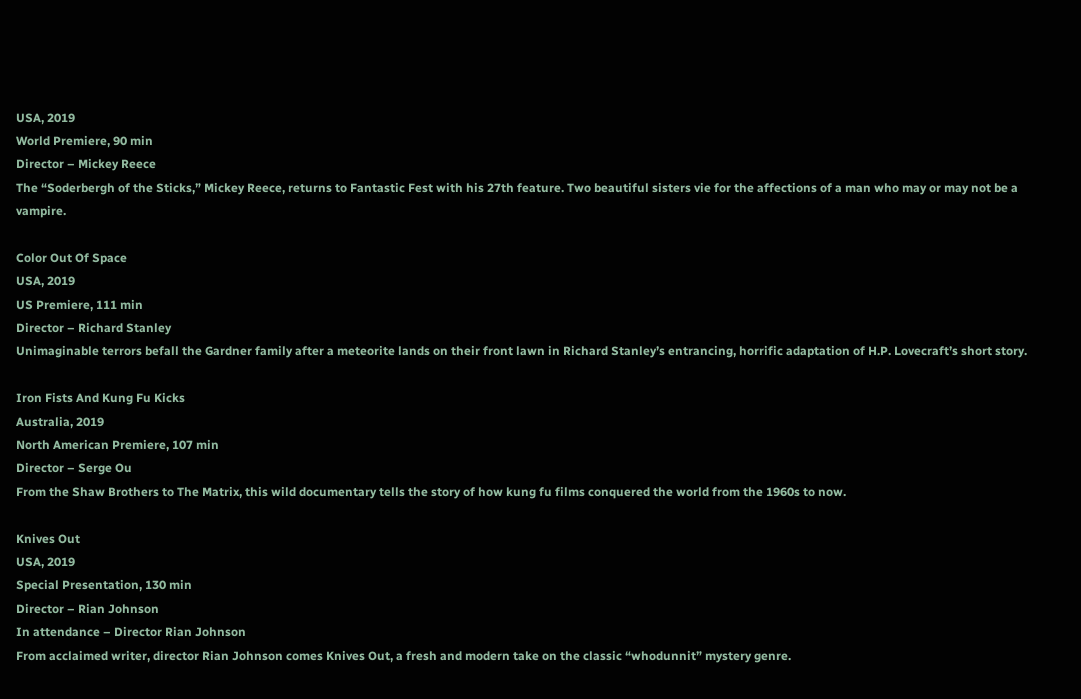USA, 2019
World Premiere, 90 min
Director – Mickey Reece
The “Soderbergh of the Sticks,” Mickey Reece, returns to Fantastic Fest with his 27th feature. Two beautiful sisters vie for the affections of a man who may or may not be a vampire.

Color Out Of Space
USA, 2019
US Premiere, 111 min
Director – Richard Stanley
Unimaginable terrors befall the Gardner family after a meteorite lands on their front lawn in Richard Stanley’s entrancing, horrific adaptation of H.P. Lovecraft’s short story.

Iron Fists And Kung Fu Kicks
Australia, 2019
North American Premiere, 107 min
Director – Serge Ou
From the Shaw Brothers to The Matrix, this wild documentary tells the story of how kung fu films conquered the world from the 1960s to now.

Knives Out
USA, 2019
Special Presentation, 130 min
Director – Rian Johnson
In attendance – Director Rian Johnson
From acclaimed writer, director Rian Johnson comes Knives Out, a fresh and modern take on the classic “whodunnit” mystery genre.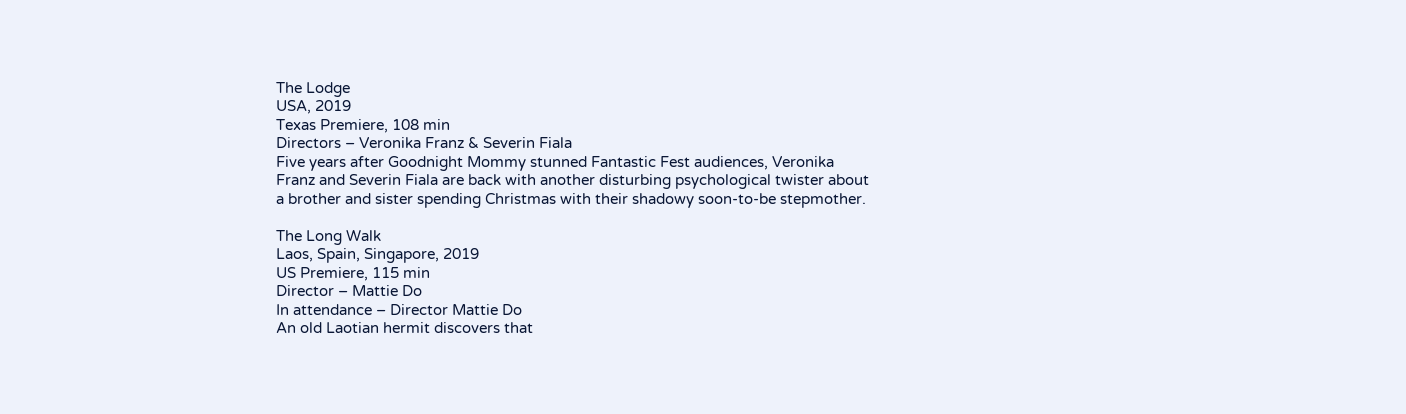The Lodge
USA, 2019
Texas Premiere, 108 min
Directors – Veronika Franz & Severin Fiala
Five years after Goodnight Mommy stunned Fantastic Fest audiences, Veronika Franz and Severin Fiala are back with another disturbing psychological twister about a brother and sister spending Christmas with their shadowy soon-to-be stepmother.

The Long Walk
Laos, Spain, Singapore, 2019
US Premiere, 115 min
Director – Mattie Do
In attendance – Director Mattie Do
An old Laotian hermit discovers that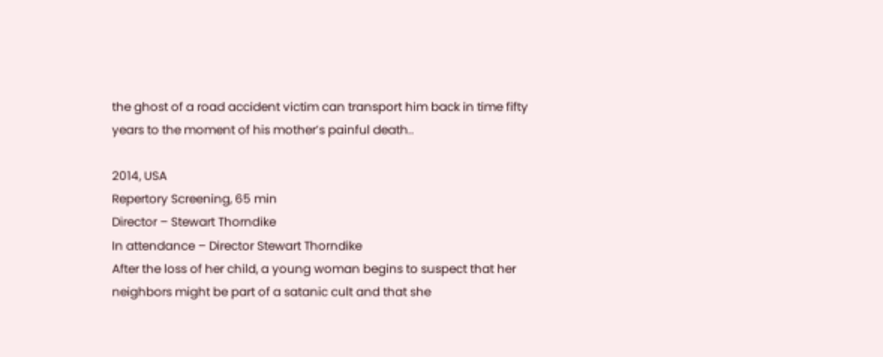the ghost of a road accident victim can transport him back in time fifty years to the moment of his mother’s painful death..

2014, USA
Repertory Screening, 65 min
Director – Stewart Thorndike
In attendance – Director Stewart Thorndike
After the loss of her child, a young woman begins to suspect that her neighbors might be part of a satanic cult and that she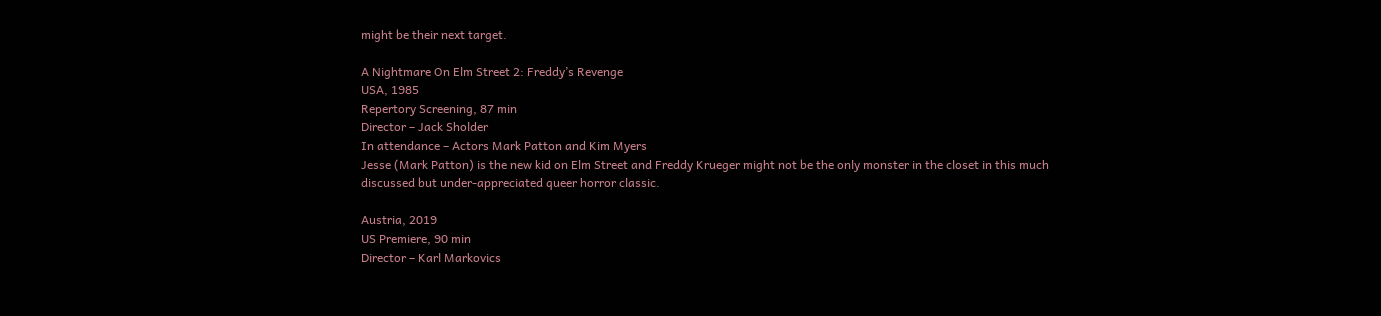might be their next target.

A Nightmare On Elm Street 2: Freddy’s Revenge
USA, 1985
Repertory Screening, 87 min
Director – Jack Sholder
In attendance – Actors Mark Patton and Kim Myers
Jesse (Mark Patton) is the new kid on Elm Street and Freddy Krueger might not be the only monster in the closet in this much discussed but under-appreciated queer horror classic.

Austria, 2019
US Premiere, 90 min
Director – Karl Markovics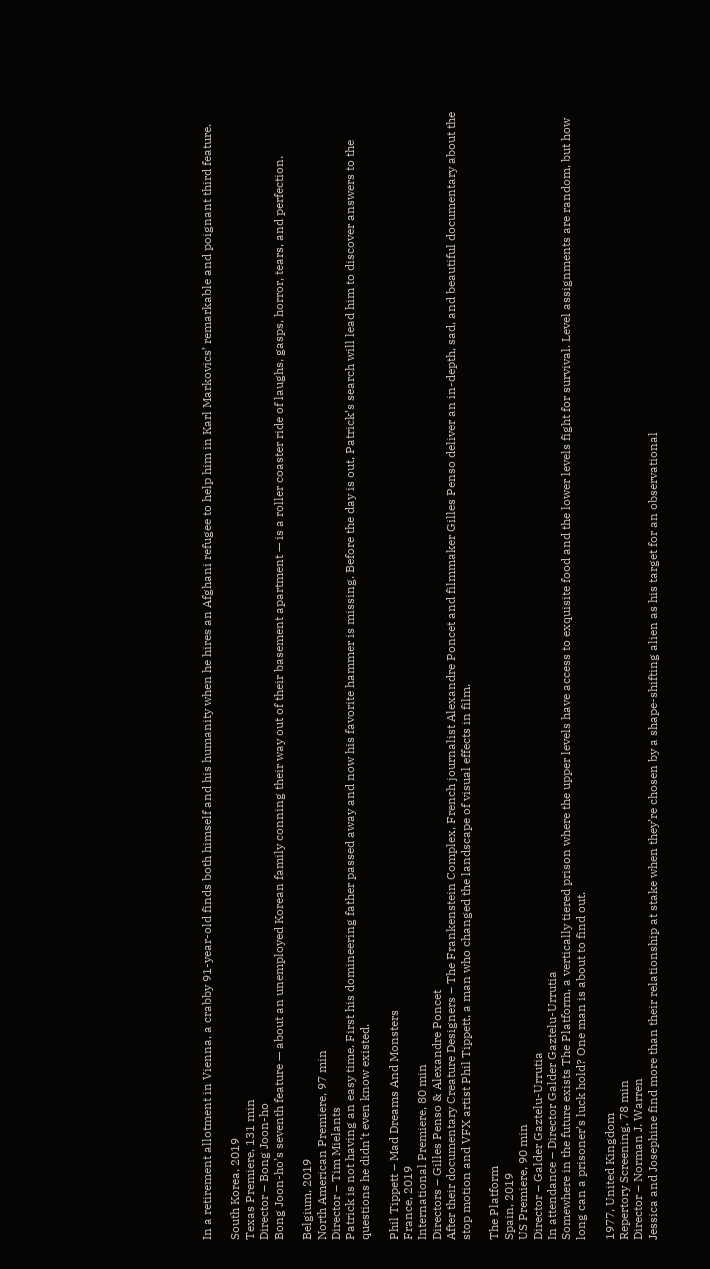In a retirement allotment in Vienna, a crabby 91-year-old finds both himself and his humanity when he hires an Afghani refugee to help him in Karl Markovics’ remarkable and poignant third feature.

South Korea, 2019
Texas Premiere, 131 min
Director – Bong Joon-ho
Bong Joon-ho’s seventh feature — about an unemployed Korean family conning their way out of their basement apartment — is a roller coaster ride of laughs, gasps, horror, tears, and perfection.

Belgium, 2019
North American Premiere, 97 min
Director – Tim Mielants
Patrick is not having an easy time. First his domineering father passed away and now his favorite hammer is missing. Before the day is out, Patrick’s search will lead him to discover answers to the questions he didn’t even know existed.

Phil Tippett – Mad Dreams And Monsters
France, 2019
International Premiere, 80 min
Directors – Gilles Penso & Alexandre Poncet
After their documentary Creature Designers – The Frankenstein Complex, French journalist Alexandre Poncet and filmmaker Gilles Penso deliver an in-depth, sad, and beautiful documentary about the stop motion and VFX artist Phil Tippett, a man who changed the landscape of visual effects in film.

The Platform
Spain, 2019
US Premiere, 90 min
Director – Galder Gaztelu-Urrutia
In attendance – Director Galder Gaztelu-Urrutia
Somewhere in the future exists The Platform, a vertically tiered prison where the upper levels have access to exquisite food and the lower levels fight for survival. Level assignments are random, but how long can a prisoner’s luck hold? One man is about to find out.

1977, United Kingdom
Repertory Screening, 78 min
Director – Norman J. Warren
Jessica and Josephine find more than their relationship at stake when they’re chosen by a shape-shifting alien as his target for an observational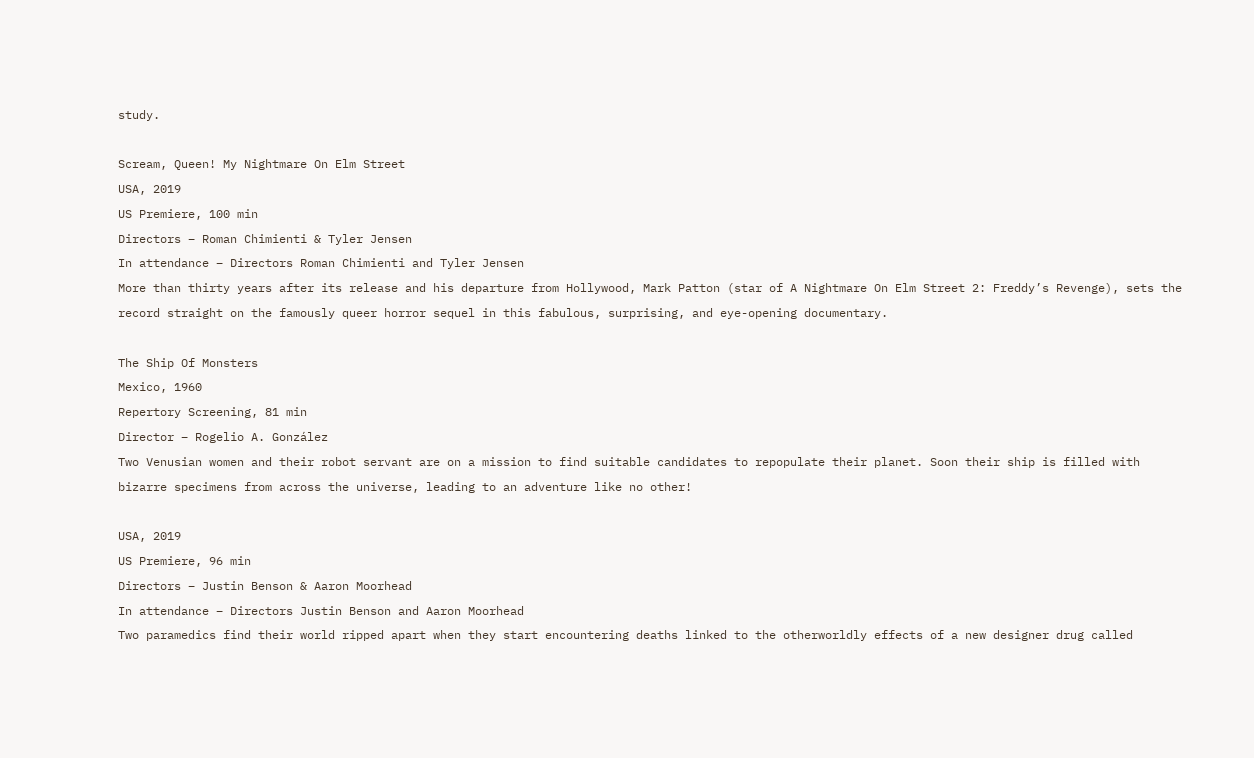study.

Scream, Queen! My Nightmare On Elm Street
USA, 2019
US Premiere, 100 min
Directors – Roman Chimienti & Tyler Jensen
In attendance – Directors Roman Chimienti and Tyler Jensen
More than thirty years after its release and his departure from Hollywood, Mark Patton (star of A Nightmare On Elm Street 2: Freddy’s Revenge), sets the record straight on the famously queer horror sequel in this fabulous, surprising, and eye-opening documentary.

The Ship Of Monsters
Mexico, 1960
Repertory Screening, 81 min
Director – Rogelio A. González
Two Venusian women and their robot servant are on a mission to find suitable candidates to repopulate their planet. Soon their ship is filled with bizarre specimens from across the universe, leading to an adventure like no other!

USA, 2019
US Premiere, 96 min
Directors – Justin Benson & Aaron Moorhead
In attendance – Directors Justin Benson and Aaron Moorhead
Two paramedics find their world ripped apart when they start encountering deaths linked to the otherworldly effects of a new designer drug called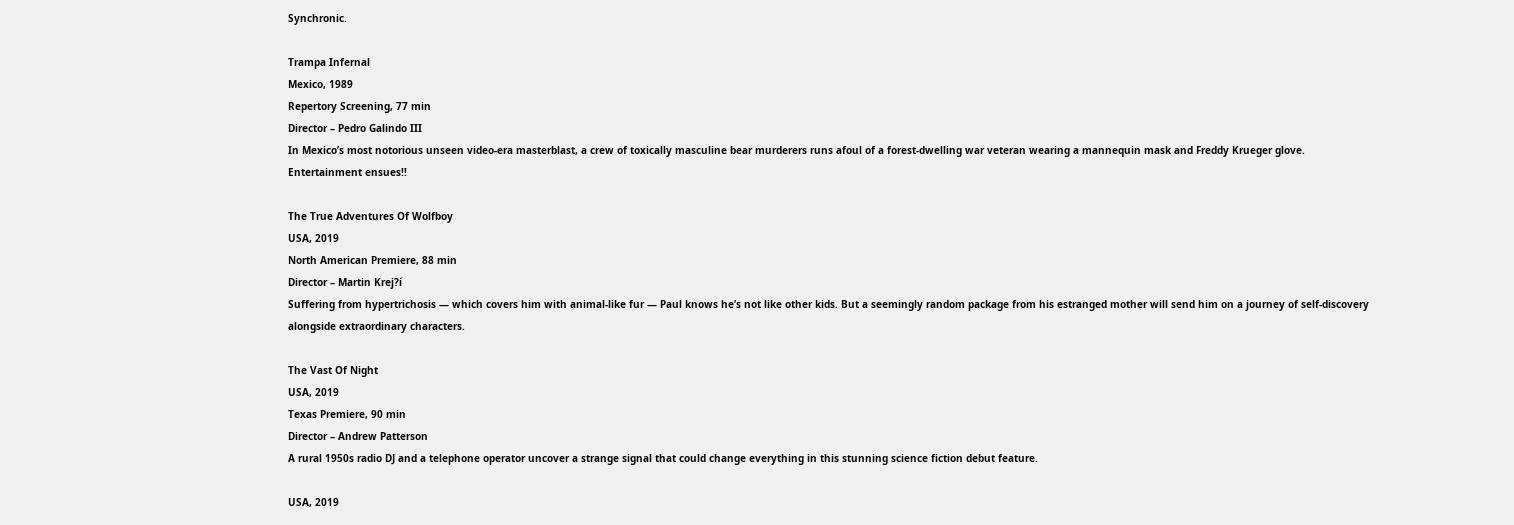Synchronic.

Trampa Infernal
Mexico, 1989
Repertory Screening, 77 min
Director – Pedro Galindo III
In Mexico’s most notorious unseen video-era masterblast, a crew of toxically masculine bear murderers runs afoul of a forest-dwelling war veteran wearing a mannequin mask and Freddy Krueger glove. Entertainment ensues!!

The True Adventures Of Wolfboy
USA, 2019
North American Premiere, 88 min
Director – Martin Krej?í
Suffering from hypertrichosis — which covers him with animal-like fur — Paul knows he’s not like other kids. But a seemingly random package from his estranged mother will send him on a journey of self-discovery alongside extraordinary characters.

The Vast Of Night
USA, 2019
Texas Premiere, 90 min
Director – Andrew Patterson
A rural 1950s radio DJ and a telephone operator uncover a strange signal that could change everything in this stunning science fiction debut feature.

USA, 2019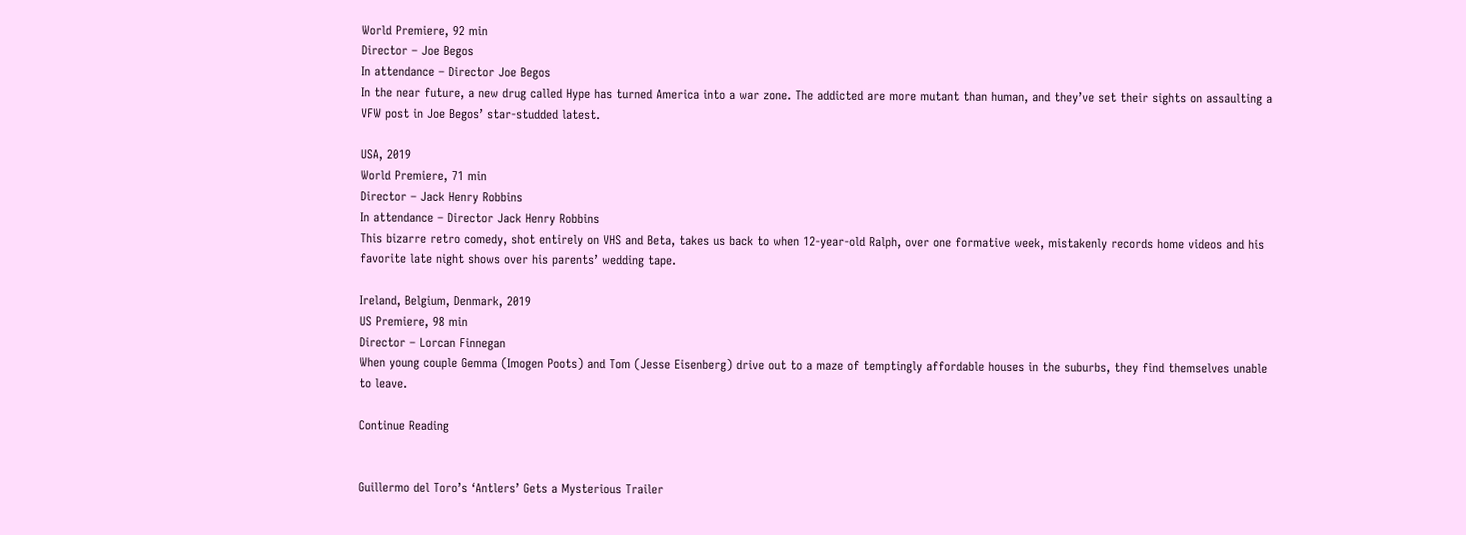World Premiere, 92 min
Director – Joe Begos
In attendance – Director Joe Begos
In the near future, a new drug called Hype has turned America into a war zone. The addicted are more mutant than human, and they’ve set their sights on assaulting a VFW post in Joe Begos’ star-studded latest.

USA, 2019
World Premiere, 71 min
Director – Jack Henry Robbins
In attendance – Director Jack Henry Robbins
This bizarre retro comedy, shot entirely on VHS and Beta, takes us back to when 12-year-old Ralph, over one formative week, mistakenly records home videos and his favorite late night shows over his parents’ wedding tape.

Ireland, Belgium, Denmark, 2019
US Premiere, 98 min
Director – Lorcan Finnegan
When young couple Gemma (Imogen Poots) and Tom (Jesse Eisenberg) drive out to a maze of temptingly affordable houses in the suburbs, they find themselves unable to leave.

Continue Reading


Guillermo del Toro’s ‘Antlers’ Gets a Mysterious Trailer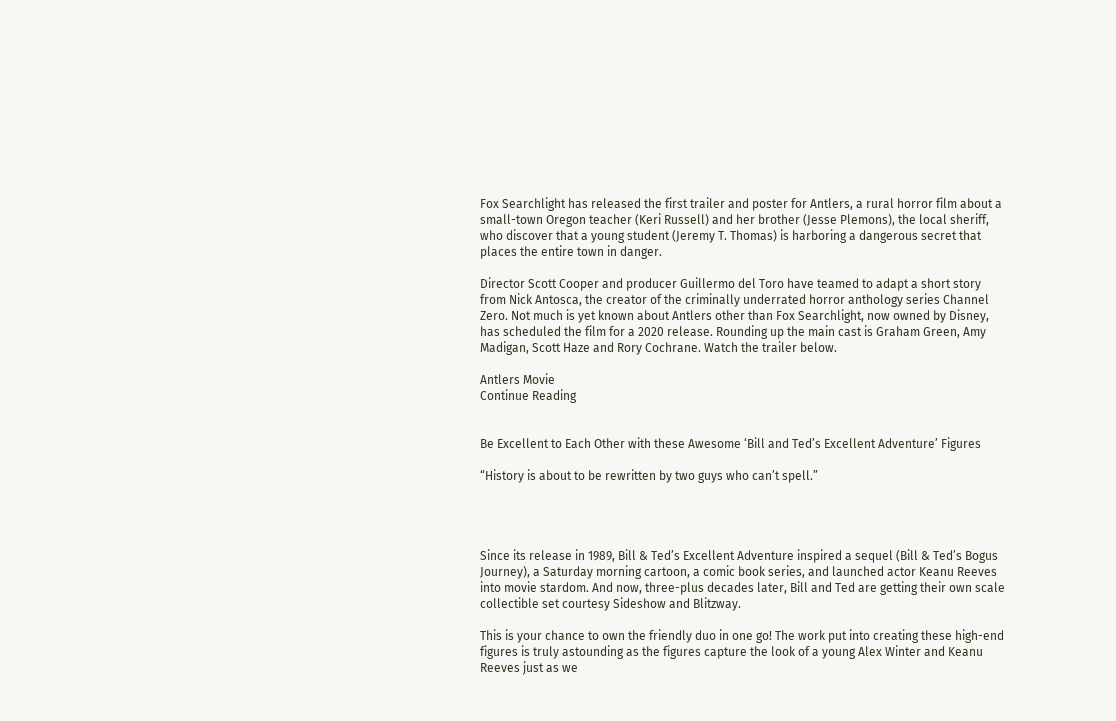Fox Searchlight has released the first trailer and poster for Antlers, a rural horror film about a small-town Oregon teacher (Keri Russell) and her brother (Jesse Plemons), the local sheriff, who discover that a young student (Jeremy T. Thomas) is harboring a dangerous secret that places the entire town in danger.

Director Scott Cooper and producer Guillermo del Toro have teamed to adapt a short story from Nick Antosca, the creator of the criminally underrated horror anthology series Channel Zero. Not much is yet known about Antlers other than Fox Searchlight, now owned by Disney, has scheduled the film for a 2020 release. Rounding up the main cast is Graham Green, Amy Madigan, Scott Haze and Rory Cochrane. Watch the trailer below.

Antlers Movie
Continue Reading


Be Excellent to Each Other with these Awesome ‘Bill and Ted’s Excellent Adventure’ Figures

“History is about to be rewritten by two guys who can’t spell.”




Since its release in 1989, Bill & Ted’s Excellent Adventure inspired a sequel (Bill & Ted’s Bogus Journey), a Saturday morning cartoon, a comic book series, and launched actor Keanu Reeves into movie stardom. And now, three-plus decades later, Bill and Ted are getting their own scale collectible set courtesy Sideshow and Blitzway.

This is your chance to own the friendly duo in one go! The work put into creating these high-end figures is truly astounding as the figures capture the look of a young Alex Winter and Keanu Reeves just as we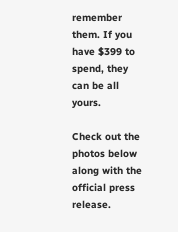remember them. If you have $399 to spend, they can be all yours.

Check out the photos below along with the official press release.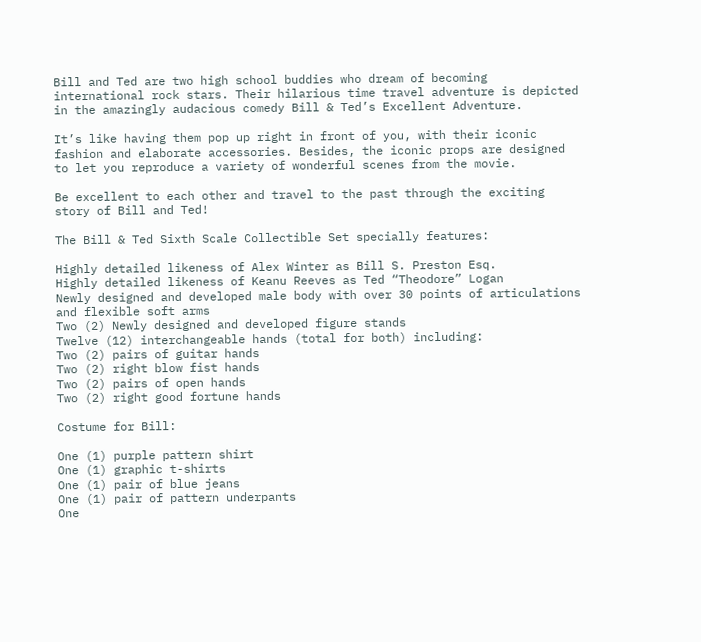Bill and Ted are two high school buddies who dream of becoming international rock stars. Their hilarious time travel adventure is depicted in the amazingly audacious comedy Bill & Ted’s Excellent Adventure.

It’s like having them pop up right in front of you, with their iconic fashion and elaborate accessories. Besides, the iconic props are designed to let you reproduce a variety of wonderful scenes from the movie.

Be excellent to each other and travel to the past through the exciting story of Bill and Ted!

The Bill & Ted Sixth Scale Collectible Set specially features:

Highly detailed likeness of Alex Winter as Bill S. Preston Esq.
Highly detailed likeness of Keanu Reeves as Ted “Theodore” Logan
Newly designed and developed male body with over 30 points of articulations and flexible soft arms
Two (2) Newly designed and developed figure stands
Twelve (12) interchangeable hands (total for both) including:
Two (2) pairs of guitar hands
Two (2) right blow fist hands
Two (2) pairs of open hands
Two (2) right good fortune hands

Costume for Bill:

One (1) purple pattern shirt
One (1) graphic t-shirts
One (1) pair of blue jeans
One (1) pair of pattern underpants
One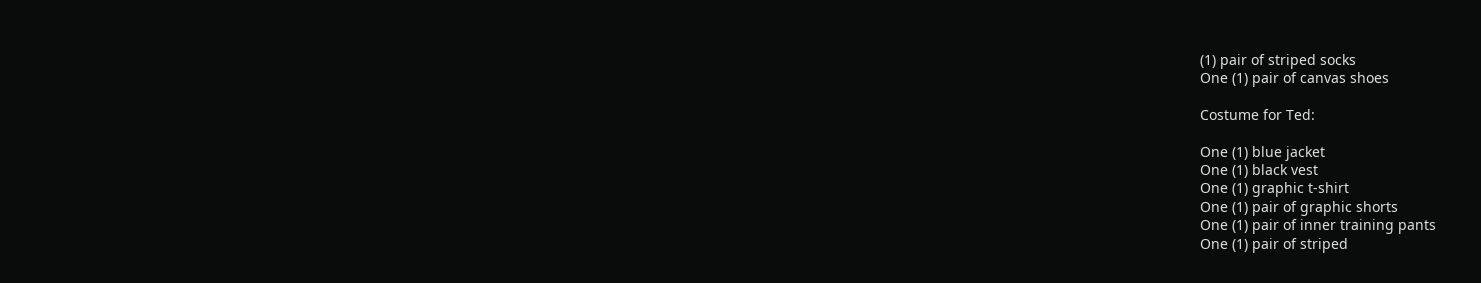(1) pair of striped socks
One (1) pair of canvas shoes

Costume for Ted:

One (1) blue jacket
One (1) black vest
One (1) graphic t-shirt
One (1) pair of graphic shorts
One (1) pair of inner training pants
One (1) pair of striped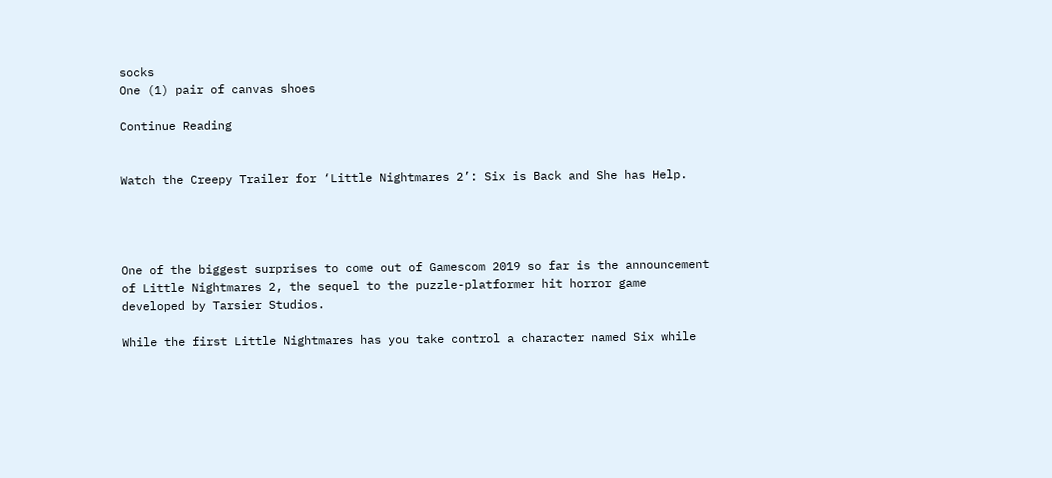socks
One (1) pair of canvas shoes

Continue Reading


Watch the Creepy Trailer for ‘Little Nightmares 2’: Six is Back and She has Help.




One of the biggest surprises to come out of Gamescom 2019 so far is the announcement of Little Nightmares 2, the sequel to the puzzle-platformer hit horror game developed by Tarsier Studios.

While the first Little Nightmares has you take control a character named Six while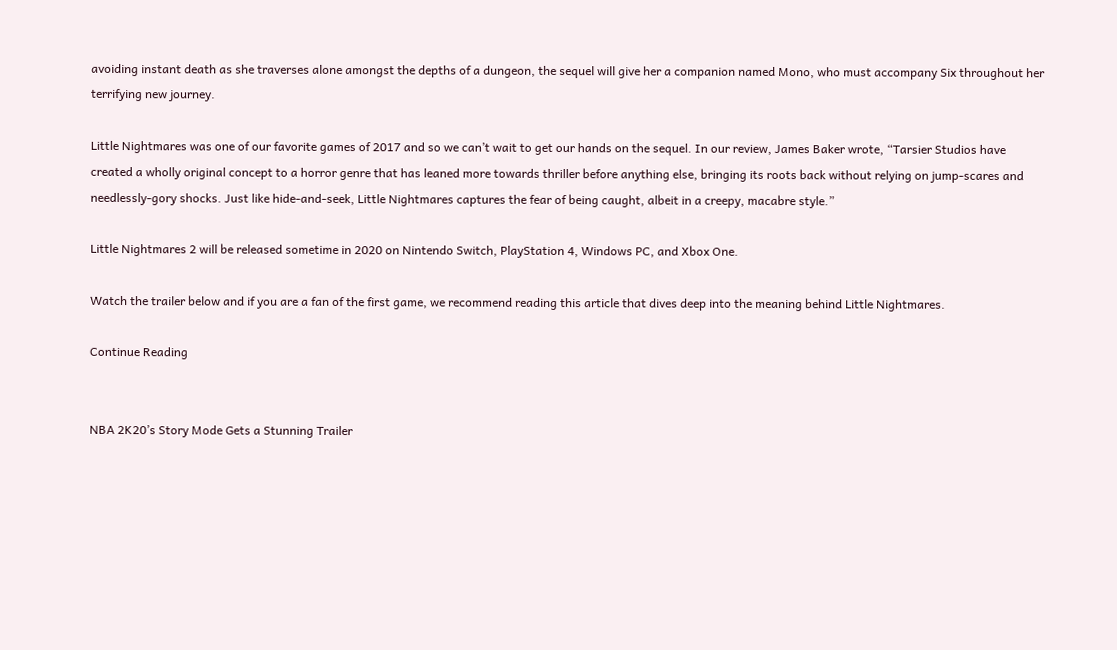avoiding instant death as she traverses alone amongst the depths of a dungeon, the sequel will give her a companion named Mono, who must accompany Six throughout her terrifying new journey.

Little Nightmares was one of our favorite games of 2017 and so we can’t wait to get our hands on the sequel. In our review, James Baker wrote, “Tarsier Studios have created a wholly original concept to a horror genre that has leaned more towards thriller before anything else, bringing its roots back without relying on jump-scares and needlessly-gory shocks. Just like hide-and-seek, Little Nightmares captures the fear of being caught, albeit in a creepy, macabre style.”

Little Nightmares 2 will be released sometime in 2020 on Nintendo Switch, PlayStation 4, Windows PC, and Xbox One.

Watch the trailer below and if you are a fan of the first game, we recommend reading this article that dives deep into the meaning behind Little Nightmares.

Continue Reading


NBA 2K20’s Story Mode Gets a Stunning Trailer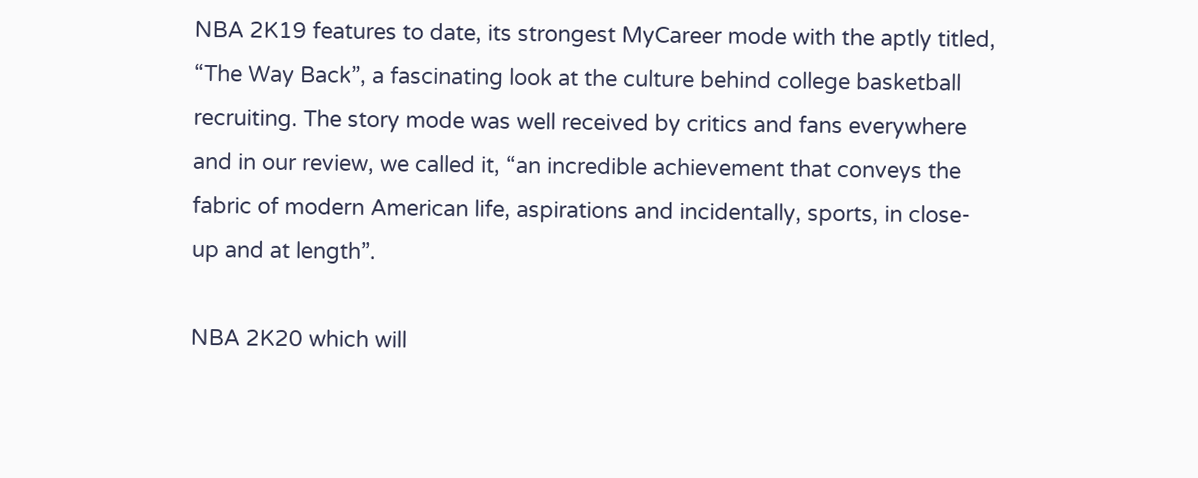NBA 2K19 features to date, its strongest MyCareer mode with the aptly titled, “The Way Back”, a fascinating look at the culture behind college basketball recruiting. The story mode was well received by critics and fans everywhere and in our review, we called it, “an incredible achievement that conveys the fabric of modern American life, aspirations and incidentally, sports, in close-up and at length”.

NBA 2K20 which will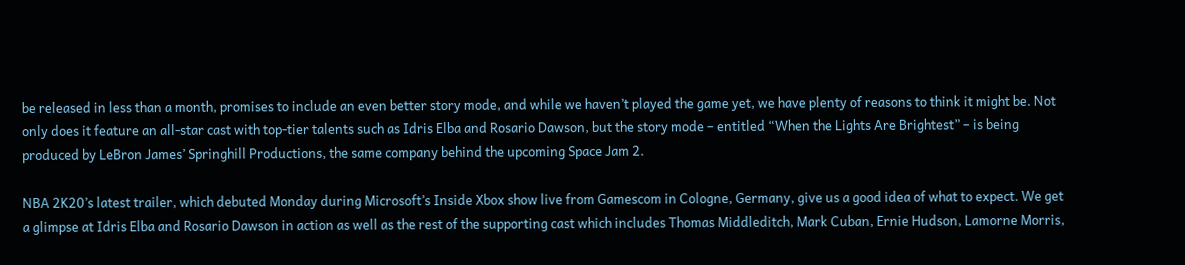be released in less than a month, promises to include an even better story mode, and while we haven’t played the game yet, we have plenty of reasons to think it might be. Not only does it feature an all-star cast with top-tier talents such as Idris Elba and Rosario Dawson, but the story mode – entitled “When the Lights Are Brightest” – is being produced by LeBron James’ Springhill Productions, the same company behind the upcoming Space Jam 2.

NBA 2K20’s latest trailer, which debuted Monday during Microsoft’s Inside Xbox show live from Gamescom in Cologne, Germany, give us a good idea of what to expect. We get a glimpse at Idris Elba and Rosario Dawson in action as well as the rest of the supporting cast which includes Thomas Middleditch, Mark Cuban, Ernie Hudson, Lamorne Morris,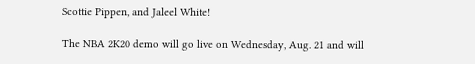Scottie Pippen, and Jaleel White!

The NBA 2K20 demo will go live on Wednesday, Aug. 21 and will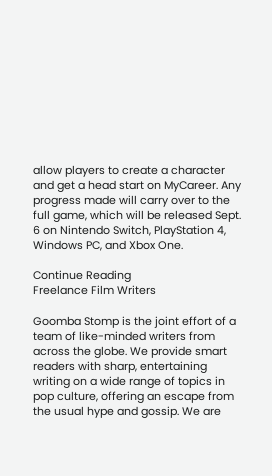allow players to create a character and get a head start on MyCareer. Any progress made will carry over to the full game, which will be released Sept. 6 on Nintendo Switch, PlayStation 4, Windows PC, and Xbox One.

Continue Reading
Freelance Film Writers

Goomba Stomp is the joint effort of a team of like-minded writers from across the globe. We provide smart readers with sharp, entertaining writing on a wide range of topics in pop culture, offering an escape from the usual hype and gossip. We are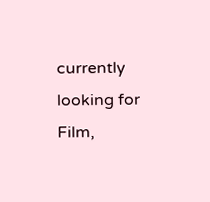currently looking for Film,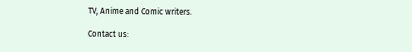TV, Anime and Comic writers.

Contact us: